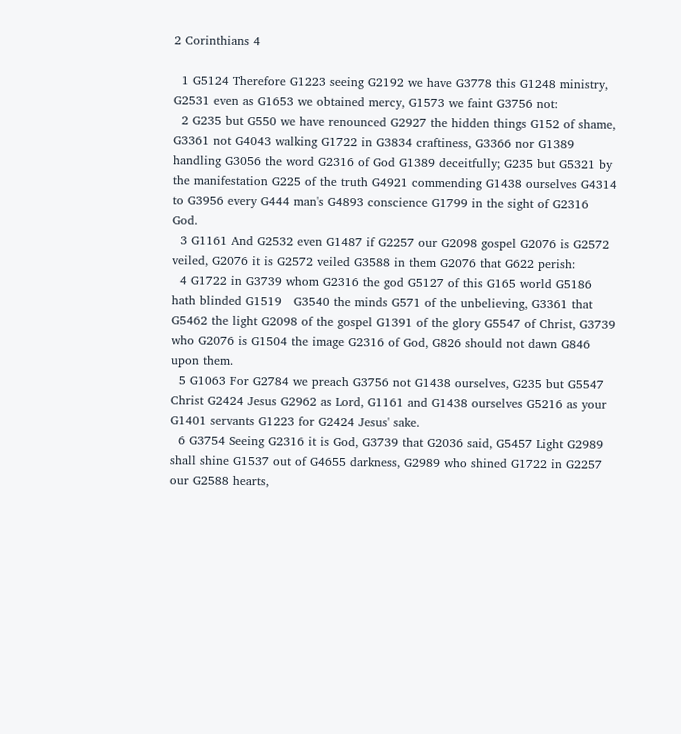2 Corinthians 4

  1 G5124 Therefore G1223 seeing G2192 we have G3778 this G1248 ministry, G2531 even as G1653 we obtained mercy, G1573 we faint G3756 not:
  2 G235 but G550 we have renounced G2927 the hidden things G152 of shame, G3361 not G4043 walking G1722 in G3834 craftiness, G3366 nor G1389 handling G3056 the word G2316 of God G1389 deceitfully; G235 but G5321 by the manifestation G225 of the truth G4921 commending G1438 ourselves G4314 to G3956 every G444 man's G4893 conscience G1799 in the sight of G2316 God.
  3 G1161 And G2532 even G1487 if G2257 our G2098 gospel G2076 is G2572 veiled, G2076 it is G2572 veiled G3588 in them G2076 that G622 perish:
  4 G1722 in G3739 whom G2316 the god G5127 of this G165 world G5186 hath blinded G1519   G3540 the minds G571 of the unbelieving, G3361 that G5462 the light G2098 of the gospel G1391 of the glory G5547 of Christ, G3739 who G2076 is G1504 the image G2316 of God, G826 should not dawn G846 upon them.
  5 G1063 For G2784 we preach G3756 not G1438 ourselves, G235 but G5547 Christ G2424 Jesus G2962 as Lord, G1161 and G1438 ourselves G5216 as your G1401 servants G1223 for G2424 Jesus' sake.
  6 G3754 Seeing G2316 it is God, G3739 that G2036 said, G5457 Light G2989 shall shine G1537 out of G4655 darkness, G2989 who shined G1722 in G2257 our G2588 hearts,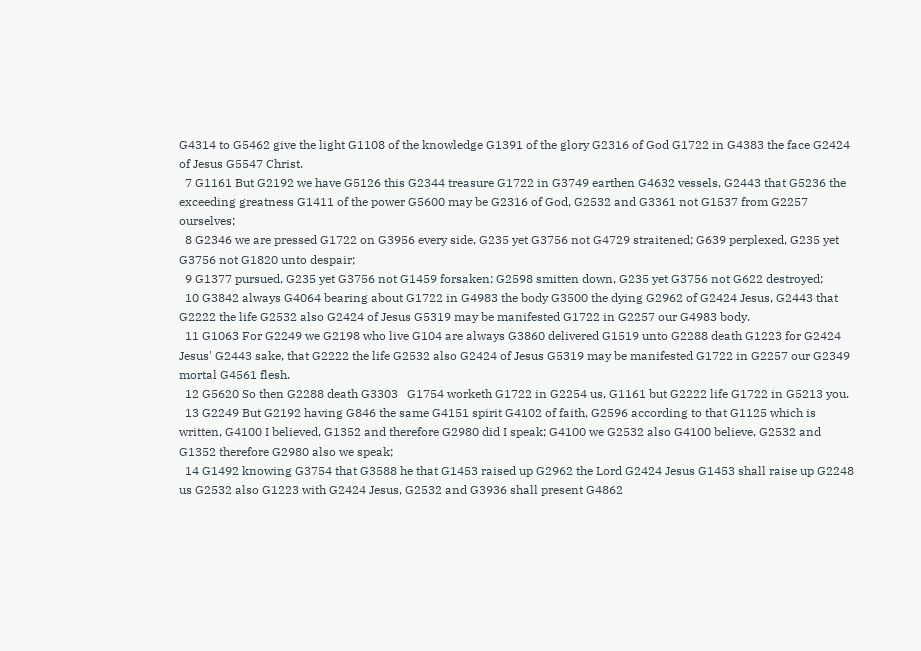G4314 to G5462 give the light G1108 of the knowledge G1391 of the glory G2316 of God G1722 in G4383 the face G2424 of Jesus G5547 Christ.
  7 G1161 But G2192 we have G5126 this G2344 treasure G1722 in G3749 earthen G4632 vessels, G2443 that G5236 the exceeding greatness G1411 of the power G5600 may be G2316 of God, G2532 and G3361 not G1537 from G2257 ourselves;
  8 G2346 we are pressed G1722 on G3956 every side, G235 yet G3756 not G4729 straitened; G639 perplexed, G235 yet G3756 not G1820 unto despair;
  9 G1377 pursued, G235 yet G3756 not G1459 forsaken; G2598 smitten down, G235 yet G3756 not G622 destroyed;
  10 G3842 always G4064 bearing about G1722 in G4983 the body G3500 the dying G2962 of G2424 Jesus, G2443 that G2222 the life G2532 also G2424 of Jesus G5319 may be manifested G1722 in G2257 our G4983 body.
  11 G1063 For G2249 we G2198 who live G104 are always G3860 delivered G1519 unto G2288 death G1223 for G2424 Jesus' G2443 sake, that G2222 the life G2532 also G2424 of Jesus G5319 may be manifested G1722 in G2257 our G2349 mortal G4561 flesh.
  12 G5620 So then G2288 death G3303   G1754 worketh G1722 in G2254 us, G1161 but G2222 life G1722 in G5213 you.
  13 G2249 But G2192 having G846 the same G4151 spirit G4102 of faith, G2596 according to that G1125 which is written, G4100 I believed, G1352 and therefore G2980 did I speak; G4100 we G2532 also G4100 believe, G2532 and G1352 therefore G2980 also we speak;
  14 G1492 knowing G3754 that G3588 he that G1453 raised up G2962 the Lord G2424 Jesus G1453 shall raise up G2248 us G2532 also G1223 with G2424 Jesus, G2532 and G3936 shall present G4862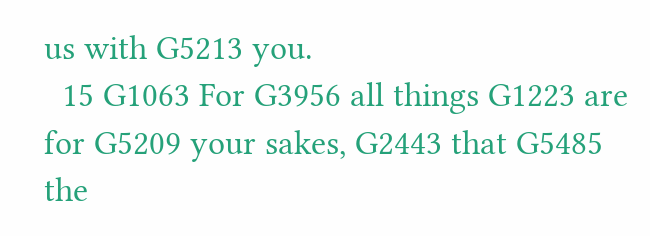us with G5213 you.
  15 G1063 For G3956 all things G1223 are for G5209 your sakes, G2443 that G5485 the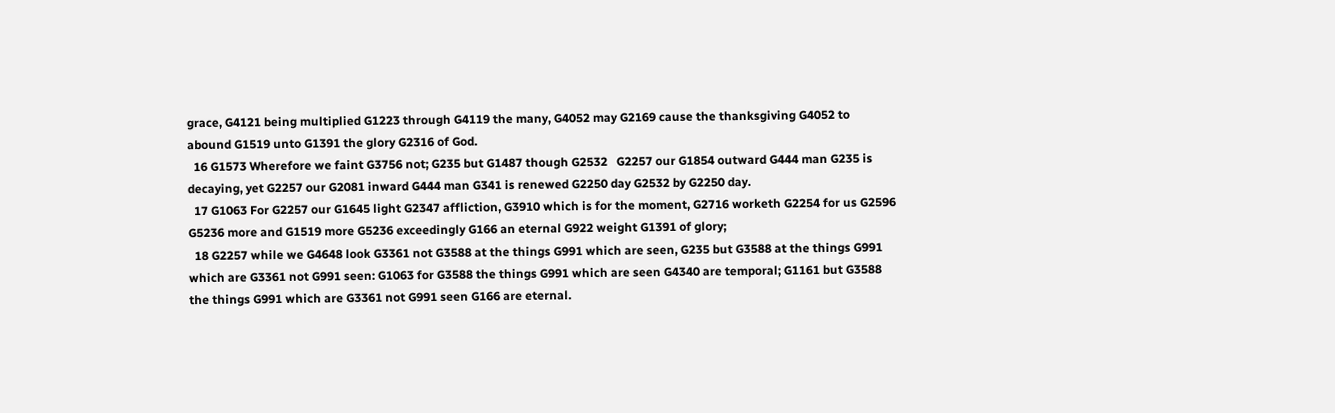grace, G4121 being multiplied G1223 through G4119 the many, G4052 may G2169 cause the thanksgiving G4052 to abound G1519 unto G1391 the glory G2316 of God.
  16 G1573 Wherefore we faint G3756 not; G235 but G1487 though G2532   G2257 our G1854 outward G444 man G235 is decaying, yet G2257 our G2081 inward G444 man G341 is renewed G2250 day G2532 by G2250 day.
  17 G1063 For G2257 our G1645 light G2347 affliction, G3910 which is for the moment, G2716 worketh G2254 for us G2596   G5236 more and G1519 more G5236 exceedingly G166 an eternal G922 weight G1391 of glory;
  18 G2257 while we G4648 look G3361 not G3588 at the things G991 which are seen, G235 but G3588 at the things G991 which are G3361 not G991 seen: G1063 for G3588 the things G991 which are seen G4340 are temporal; G1161 but G3588 the things G991 which are G3361 not G991 seen G166 are eternal.